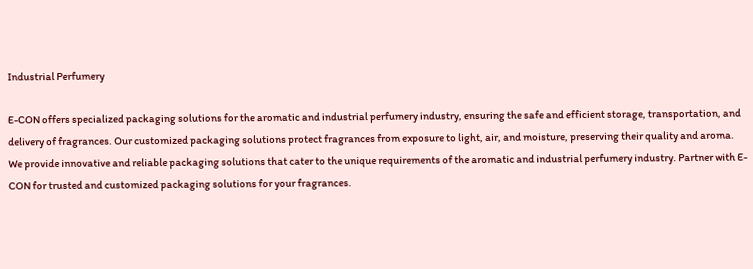Industrial Perfumery

E-CON offers specialized packaging solutions for the aromatic and industrial perfumery industry, ensuring the safe and efficient storage, transportation, and delivery of fragrances. Our customized packaging solutions protect fragrances from exposure to light, air, and moisture, preserving their quality and aroma. We provide innovative and reliable packaging solutions that cater to the unique requirements of the aromatic and industrial perfumery industry. Partner with E-CON for trusted and customized packaging solutions for your fragrances.